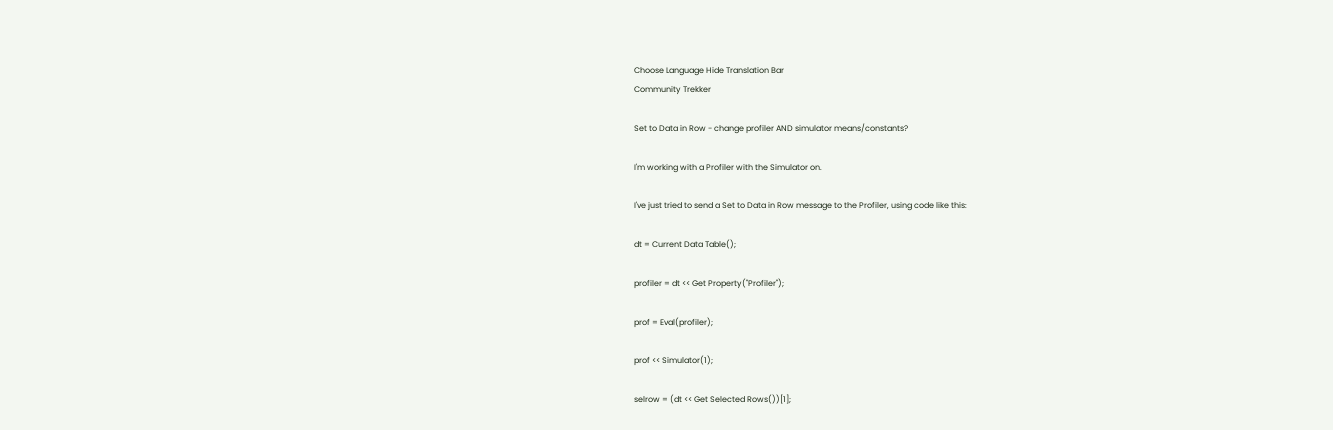Choose Language Hide Translation Bar
Community Trekker

Set to Data in Row - change profiler AND simulator means/constants?

I'm working with a Profiler with the Simulator on.

I've just tried to send a Set to Data in Row message to the Profiler, using code like this:

dt = Current Data Table();

profiler = dt << Get Property("Profiler");

prof = Eval(profiler);

prof << Simulator(1);

selrow = (dt << Get Selected Rows())[1];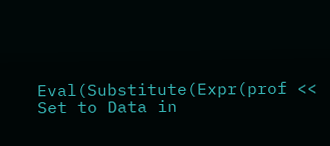Eval(Substitute(Expr(prof << Set to Data in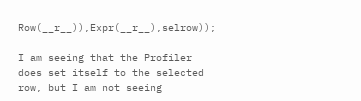Row(__r__)),Expr(__r__),selrow));

I am seeing that the Profiler does set itself to the selected row, but I am not seeing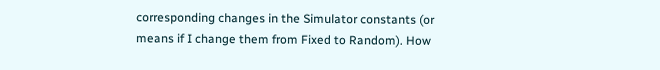corresponding changes in the Simulator constants (or means if I change them from Fixed to Random). How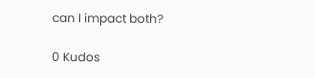can I impact both?

0 Kudos